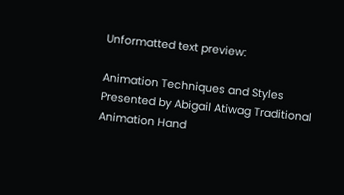Unformatted text preview:

Animation Techniques and Styles Presented by Abigail Atiwag Traditional Animation Hand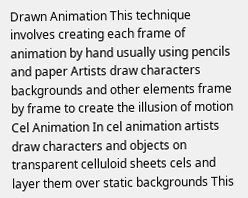Drawn Animation This technique involves creating each frame of animation by hand usually using pencils and paper Artists draw characters backgrounds and other elements frame by frame to create the illusion of motion Cel Animation In cel animation artists draw characters and objects on transparent celluloid sheets cels and layer them over static backgrounds This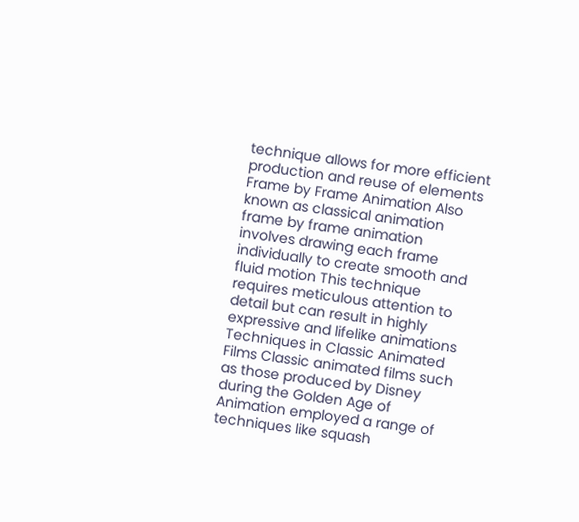technique allows for more efficient production and reuse of elements Frame by Frame Animation Also known as classical animation frame by frame animation involves drawing each frame individually to create smooth and fluid motion This technique requires meticulous attention to detail but can result in highly expressive and lifelike animations Techniques in Classic Animated Films Classic animated films such as those produced by Disney during the Golden Age of Animation employed a range of techniques like squash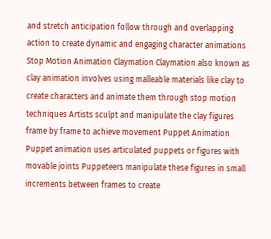and stretch anticipation follow through and overlapping action to create dynamic and engaging character animations Stop Motion Animation Claymation Claymation also known as clay animation involves using malleable materials like clay to create characters and animate them through stop motion techniques Artists sculpt and manipulate the clay figures frame by frame to achieve movement Puppet Animation Puppet animation uses articulated puppets or figures with movable joints Puppeteers manipulate these figures in small increments between frames to create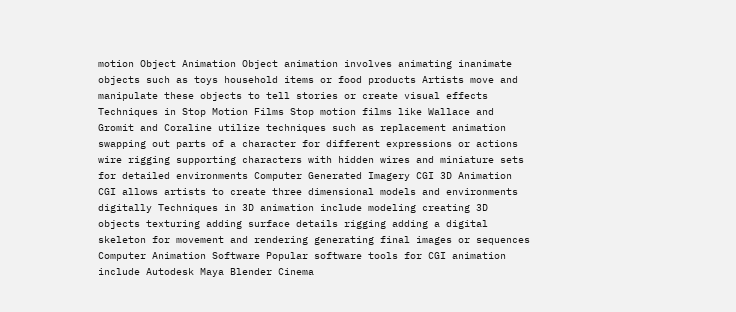motion Object Animation Object animation involves animating inanimate objects such as toys household items or food products Artists move and manipulate these objects to tell stories or create visual effects Techniques in Stop Motion Films Stop motion films like Wallace and Gromit and Coraline utilize techniques such as replacement animation swapping out parts of a character for different expressions or actions wire rigging supporting characters with hidden wires and miniature sets for detailed environments Computer Generated Imagery CGI 3D Animation CGI allows artists to create three dimensional models and environments digitally Techniques in 3D animation include modeling creating 3D objects texturing adding surface details rigging adding a digital skeleton for movement and rendering generating final images or sequences Computer Animation Software Popular software tools for CGI animation include Autodesk Maya Blender Cinema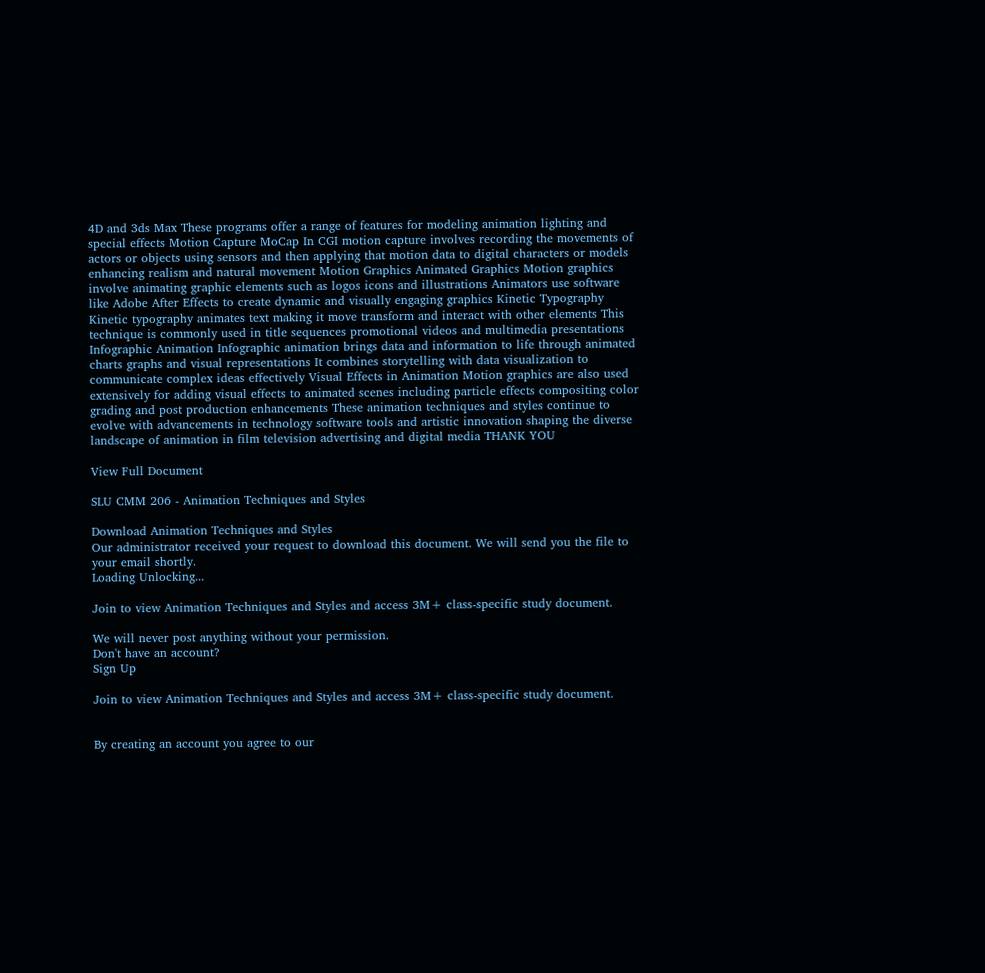4D and 3ds Max These programs offer a range of features for modeling animation lighting and special effects Motion Capture MoCap In CGI motion capture involves recording the movements of actors or objects using sensors and then applying that motion data to digital characters or models enhancing realism and natural movement Motion Graphics Animated Graphics Motion graphics involve animating graphic elements such as logos icons and illustrations Animators use software like Adobe After Effects to create dynamic and visually engaging graphics Kinetic Typography Kinetic typography animates text making it move transform and interact with other elements This technique is commonly used in title sequences promotional videos and multimedia presentations Infographic Animation Infographic animation brings data and information to life through animated charts graphs and visual representations It combines storytelling with data visualization to communicate complex ideas effectively Visual Effects in Animation Motion graphics are also used extensively for adding visual effects to animated scenes including particle effects compositing color grading and post production enhancements These animation techniques and styles continue to evolve with advancements in technology software tools and artistic innovation shaping the diverse landscape of animation in film television advertising and digital media THANK YOU

View Full Document

SLU CMM 206 - Animation Techniques and Styles

Download Animation Techniques and Styles
Our administrator received your request to download this document. We will send you the file to your email shortly.
Loading Unlocking...

Join to view Animation Techniques and Styles and access 3M+ class-specific study document.

We will never post anything without your permission.
Don't have an account?
Sign Up

Join to view Animation Techniques and Styles and access 3M+ class-specific study document.


By creating an account you agree to our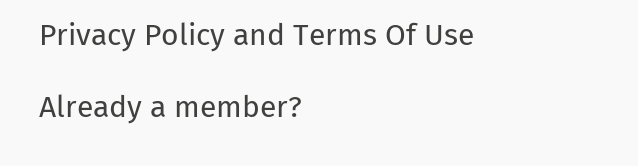Privacy Policy and Terms Of Use

Already a member?